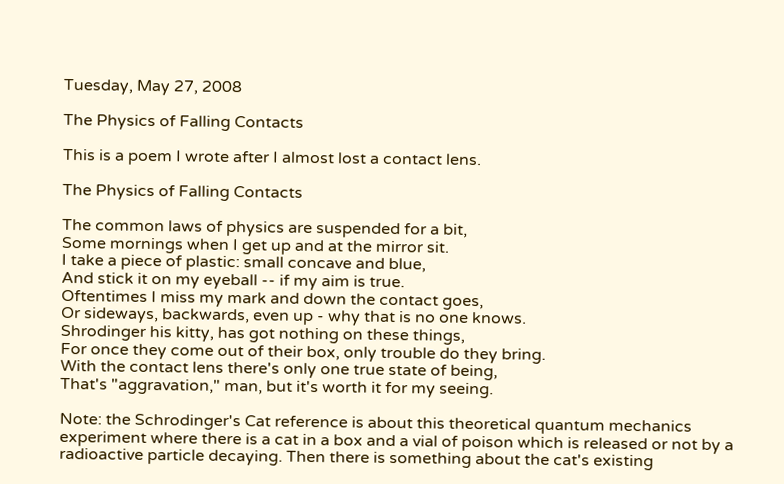Tuesday, May 27, 2008

The Physics of Falling Contacts

This is a poem I wrote after I almost lost a contact lens.

The Physics of Falling Contacts

The common laws of physics are suspended for a bit,
Some mornings when I get up and at the mirror sit.
I take a piece of plastic: small concave and blue,
And stick it on my eyeball -- if my aim is true.
Oftentimes I miss my mark and down the contact goes,
Or sideways, backwards, even up - why that is no one knows.
Shrodinger his kitty, has got nothing on these things,
For once they come out of their box, only trouble do they bring.
With the contact lens there's only one true state of being,
That's "aggravation," man, but it's worth it for my seeing.

Note: the Schrodinger's Cat reference is about this theoretical quantum mechanics experiment where there is a cat in a box and a vial of poison which is released or not by a radioactive particle decaying. Then there is something about the cat's existing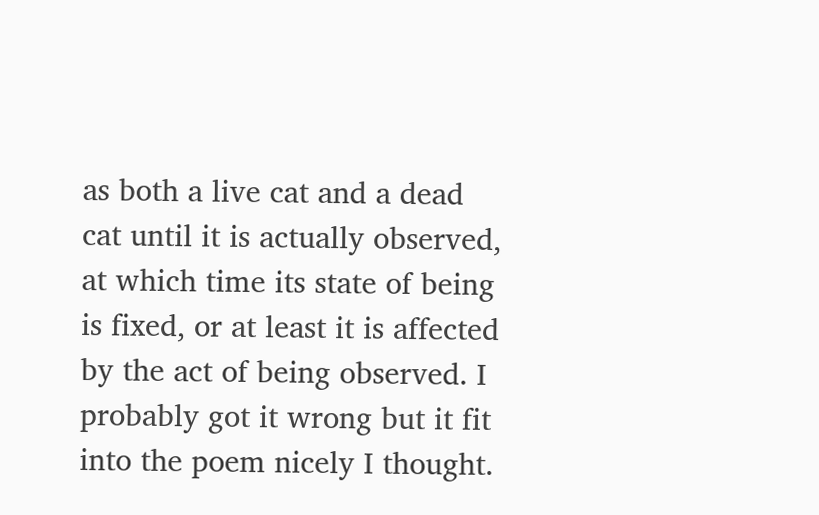as both a live cat and a dead cat until it is actually observed, at which time its state of being is fixed, or at least it is affected by the act of being observed. I probably got it wrong but it fit into the poem nicely I thought.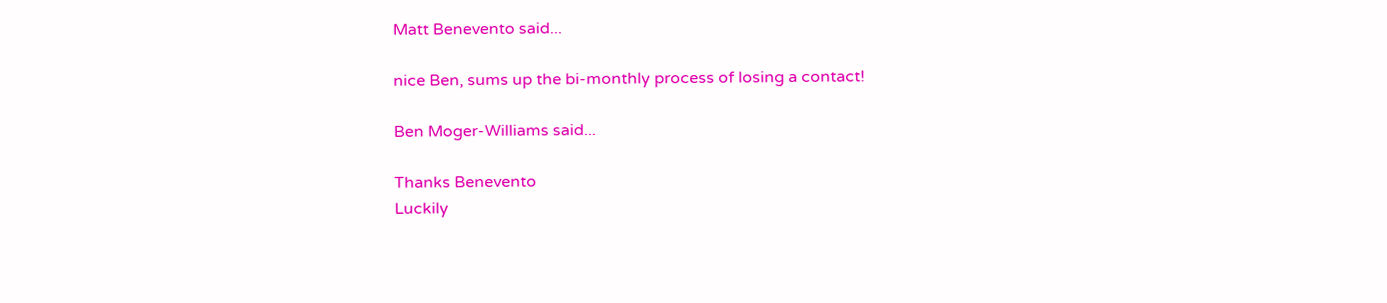Matt Benevento said...

nice Ben, sums up the bi-monthly process of losing a contact!

Ben Moger-Williams said...

Thanks Benevento
Luckily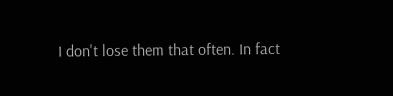I don't lose them that often. In fact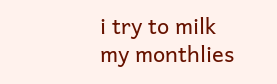i try to milk my monthlies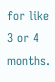for like 3 or 4 months.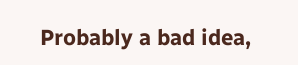Probably a bad idea,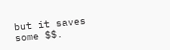but it saves some $$.